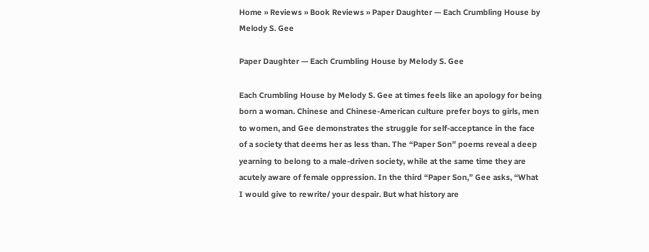Home » Reviews » Book Reviews » Paper Daughter — Each Crumbling House by Melody S. Gee

Paper Daughter — Each Crumbling House by Melody S. Gee

Each Crumbling House by Melody S. Gee at times feels like an apology for being born a woman. Chinese and Chinese-American culture prefer boys to girls, men to women, and Gee demonstrates the struggle for self-acceptance in the face of a society that deems her as less than. The “Paper Son” poems reveal a deep yearning to belong to a male-driven society, while at the same time they are acutely aware of female oppression. In the third “Paper Son,” Gee asks, “What I would give to rewrite/ your despair. But what history are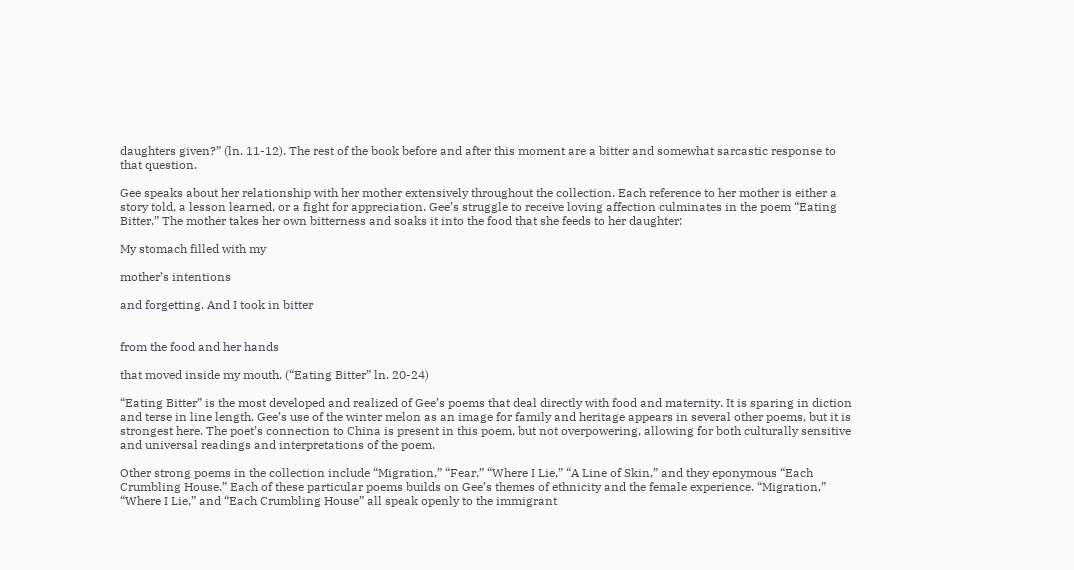daughters given?” (ln. 11-12). The rest of the book before and after this moment are a bitter and somewhat sarcastic response to that question.

Gee speaks about her relationship with her mother extensively throughout the collection. Each reference to her mother is either a story told, a lesson learned, or a fight for appreciation. Gee’s struggle to receive loving affection culminates in the poem “Eating Bitter.” The mother takes her own bitterness and soaks it into the food that she feeds to her daughter:

My stomach filled with my

mother’s intentions

and forgetting. And I took in bitter


from the food and her hands

that moved inside my mouth. (“Eating Bitter” ln. 20-24)

“Eating Bitter” is the most developed and realized of Gee’s poems that deal directly with food and maternity. It is sparing in diction and terse in line length. Gee’s use of the winter melon as an image for family and heritage appears in several other poems, but it is strongest here. The poet’s connection to China is present in this poem, but not overpowering, allowing for both culturally sensitive and universal readings and interpretations of the poem.

Other strong poems in the collection include “Migration,” “Fear,” “Where I Lie,” “A Line of Skin,” and they eponymous “Each Crumbling House.” Each of these particular poems builds on Gee’s themes of ethnicity and the female experience. “Migration,” “Where I Lie,” and “Each Crumbling House” all speak openly to the immigrant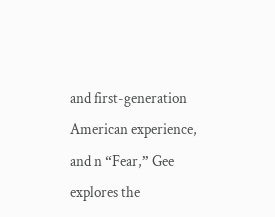and first-generation American experience, and n “Fear,” Gee explores the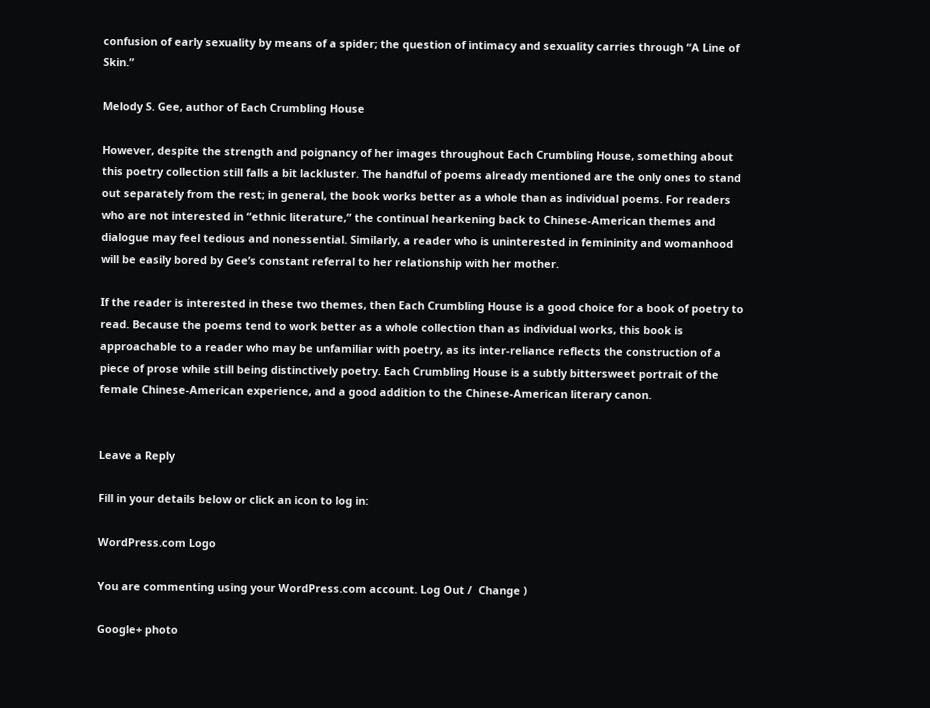confusion of early sexuality by means of a spider; the question of intimacy and sexuality carries through “A Line of Skin.”

Melody S. Gee, author of Each Crumbling House

However, despite the strength and poignancy of her images throughout Each Crumbling House, something about this poetry collection still falls a bit lackluster. The handful of poems already mentioned are the only ones to stand out separately from the rest; in general, the book works better as a whole than as individual poems. For readers who are not interested in “ethnic literature,” the continual hearkening back to Chinese-American themes and dialogue may feel tedious and nonessential. Similarly, a reader who is uninterested in femininity and womanhood will be easily bored by Gee’s constant referral to her relationship with her mother.

If the reader is interested in these two themes, then Each Crumbling House is a good choice for a book of poetry to read. Because the poems tend to work better as a whole collection than as individual works, this book is approachable to a reader who may be unfamiliar with poetry, as its inter-reliance reflects the construction of a piece of prose while still being distinctively poetry. Each Crumbling House is a subtly bittersweet portrait of the female Chinese-American experience, and a good addition to the Chinese-American literary canon.


Leave a Reply

Fill in your details below or click an icon to log in:

WordPress.com Logo

You are commenting using your WordPress.com account. Log Out /  Change )

Google+ photo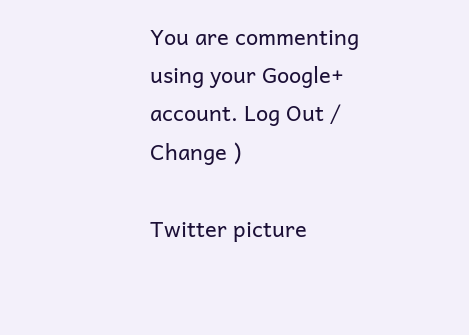You are commenting using your Google+ account. Log Out /  Change )

Twitter picture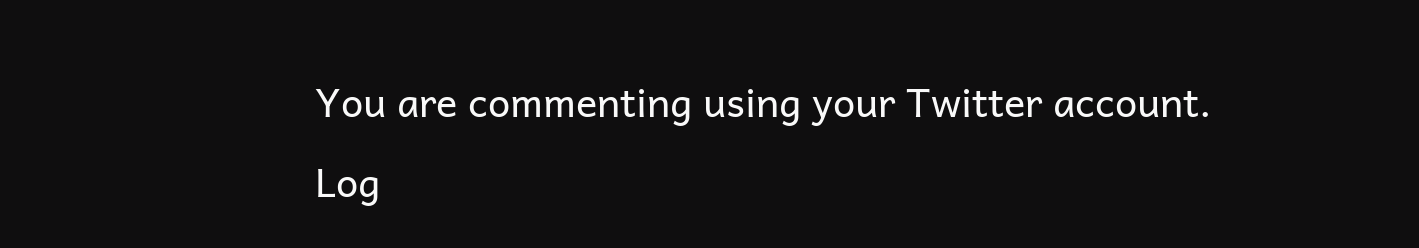You are commenting using your Twitter account. Log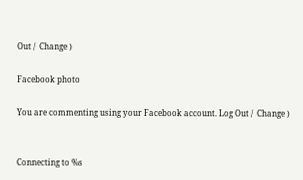Out /  Change )

Facebook photo

You are commenting using your Facebook account. Log Out /  Change )


Connecting to %s